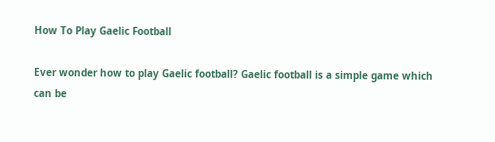How To Play Gaelic Football

Ever wonder how to play Gaelic football? Gaelic football is a simple game which can be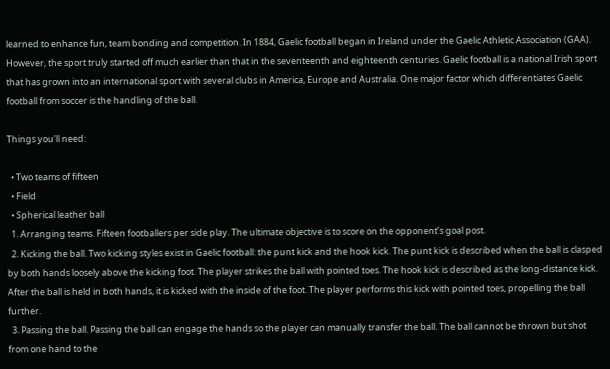learned to enhance fun, team bonding and competition. In 1884, Gaelic football began in Ireland under the Gaelic Athletic Association (GAA). However, the sport truly started off much earlier than that in the seventeenth and eighteenth centuries. Gaelic football is a national Irish sport that has grown into an international sport with several clubs in America, Europe and Australia. One major factor which differentiates Gaelic football from soccer is the handling of the ball.

Things you'll need:

  • Two teams of fifteen
  • Field
  • Spherical leather ball
  1. Arranging teams. Fifteen footballers per side play. The ultimate objective is to score on the opponent’s goal post.
  2. Kicking the ball. Two kicking styles exist in Gaelic football: the punt kick and the hook kick. The punt kick is described when the ball is clasped by both hands loosely above the kicking foot. The player strikes the ball with pointed toes. The hook kick is described as the long-distance kick. After the ball is held in both hands, it is kicked with the inside of the foot. The player performs this kick with pointed toes, propelling the ball further.
  3. Passing the ball. Passing the ball can engage the hands so the player can manually transfer the ball. The ball cannot be thrown but shot from one hand to the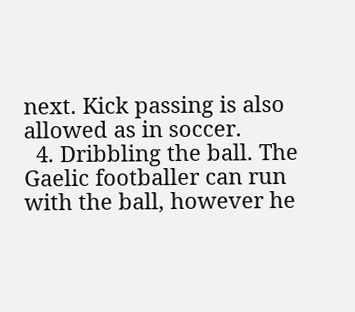next. Kick passing is also allowed as in soccer.
  4. Dribbling the ball. The Gaelic footballer can run with the ball, however he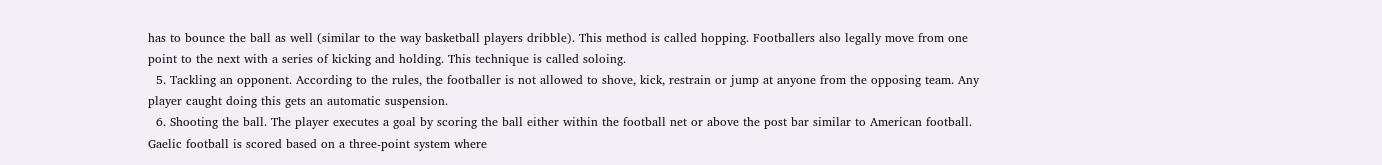has to bounce the ball as well (similar to the way basketball players dribble). This method is called hopping. Footballers also legally move from one point to the next with a series of kicking and holding. This technique is called soloing.
  5. Tackling an opponent. According to the rules, the footballer is not allowed to shove, kick, restrain or jump at anyone from the opposing team. Any player caught doing this gets an automatic suspension.
  6. Shooting the ball. The player executes a goal by scoring the ball either within the football net or above the post bar similar to American football. Gaelic football is scored based on a three-point system where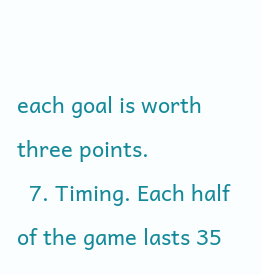each goal is worth three points.
  7. Timing. Each half of the game lasts 35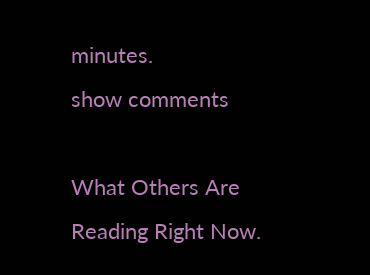minutes.
show comments

What Others Are Reading Right Now.